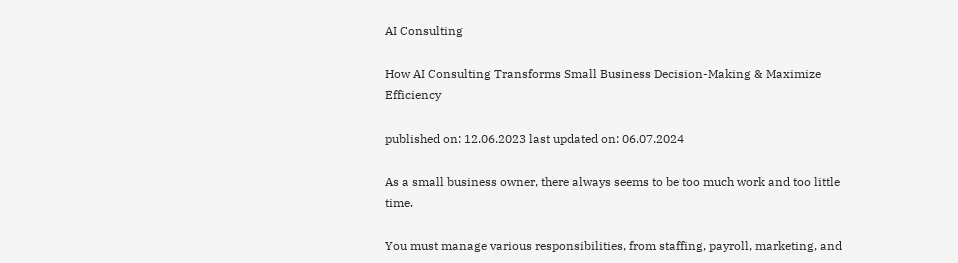AI Consulting

How AI Consulting Transforms Small Business Decision-Making & Maximize Efficiency

published on: 12.06.2023 last updated on: 06.07.2024

As a small business owner, there always seems to be too much work and too little time.

You must manage various responsibilities, from staffing, payroll, marketing, and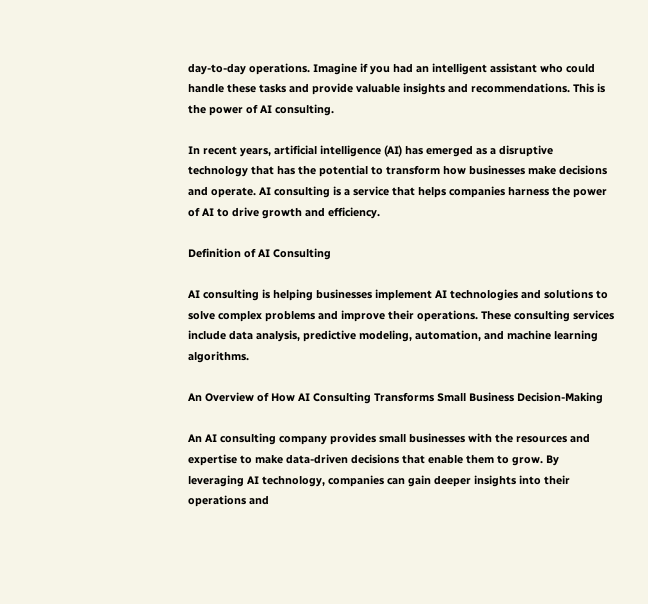day-to-day operations. Imagine if you had an intelligent assistant who could handle these tasks and provide valuable insights and recommendations. This is the power of AI consulting.

In recent years, artificial intelligence (AI) has emerged as a disruptive technology that has the potential to transform how businesses make decisions and operate. AI consulting is a service that helps companies harness the power of AI to drive growth and efficiency.

Definition of AI Consulting

AI consulting is helping businesses implement AI technologies and solutions to solve complex problems and improve their operations. These consulting services include data analysis, predictive modeling, automation, and machine learning algorithms.

An Overview of How AI Consulting Transforms Small Business Decision-Making

An AI consulting company provides small businesses with the resources and expertise to make data-driven decisions that enable them to grow. By leveraging AI technology, companies can gain deeper insights into their operations and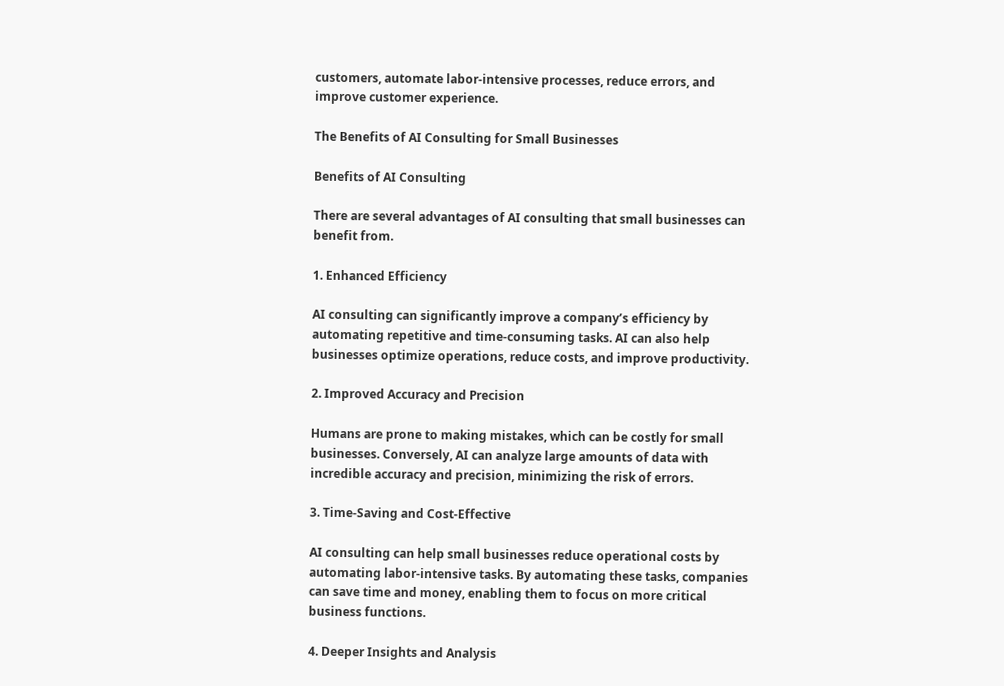customers, automate labor-intensive processes, reduce errors, and improve customer experience.

The Benefits of AI Consulting for Small Businesses

Benefits of AI Consulting

There are several advantages of AI consulting that small businesses can benefit from.

1. Enhanced Efficiency

AI consulting can significantly improve a company’s efficiency by automating repetitive and time-consuming tasks. AI can also help businesses optimize operations, reduce costs, and improve productivity.

2. Improved Accuracy and Precision

Humans are prone to making mistakes, which can be costly for small businesses. Conversely, AI can analyze large amounts of data with incredible accuracy and precision, minimizing the risk of errors.

3. Time-Saving and Cost-Effective

AI consulting can help small businesses reduce operational costs by automating labor-intensive tasks. By automating these tasks, companies can save time and money, enabling them to focus on more critical business functions.

4. Deeper Insights and Analysis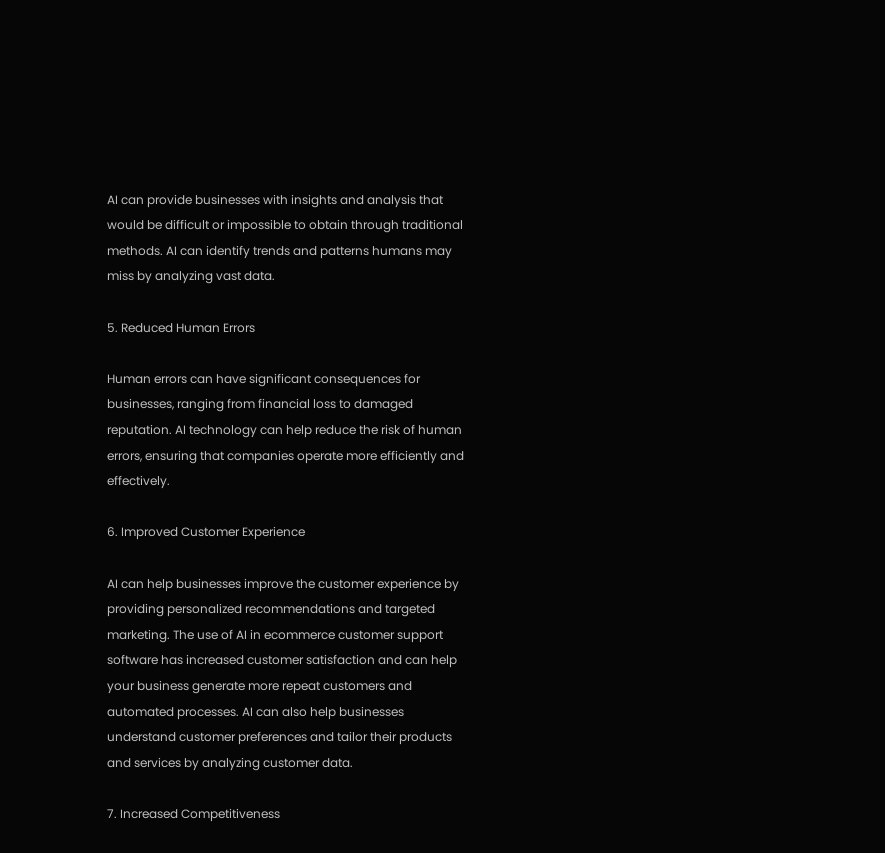AI can provide businesses with insights and analysis that would be difficult or impossible to obtain through traditional methods. AI can identify trends and patterns humans may miss by analyzing vast data.

5. Reduced Human Errors

Human errors can have significant consequences for businesses, ranging from financial loss to damaged reputation. AI technology can help reduce the risk of human errors, ensuring that companies operate more efficiently and effectively.

6. Improved Customer Experience

AI can help businesses improve the customer experience by providing personalized recommendations and targeted marketing. The use of AI in ecommerce customer support software has increased customer satisfaction and can help your business generate more repeat customers and automated processes. AI can also help businesses understand customer preferences and tailor their products and services by analyzing customer data.

7. Increased Competitiveness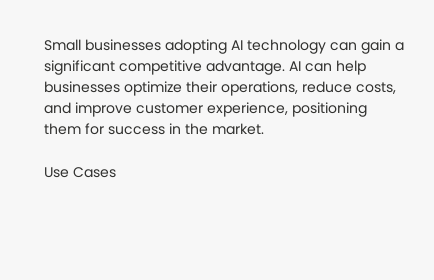Small businesses adopting AI technology can gain a significant competitive advantage. AI can help businesses optimize their operations, reduce costs, and improve customer experience, positioning them for success in the market.

Use Cases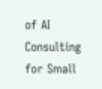of AI Consulting for Small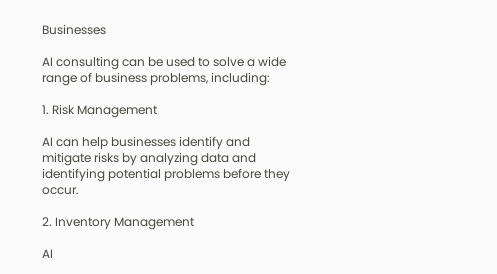Businesses

AI consulting can be used to solve a wide range of business problems, including:

1. Risk Management

AI can help businesses identify and mitigate risks by analyzing data and identifying potential problems before they occur.

2. Inventory Management

AI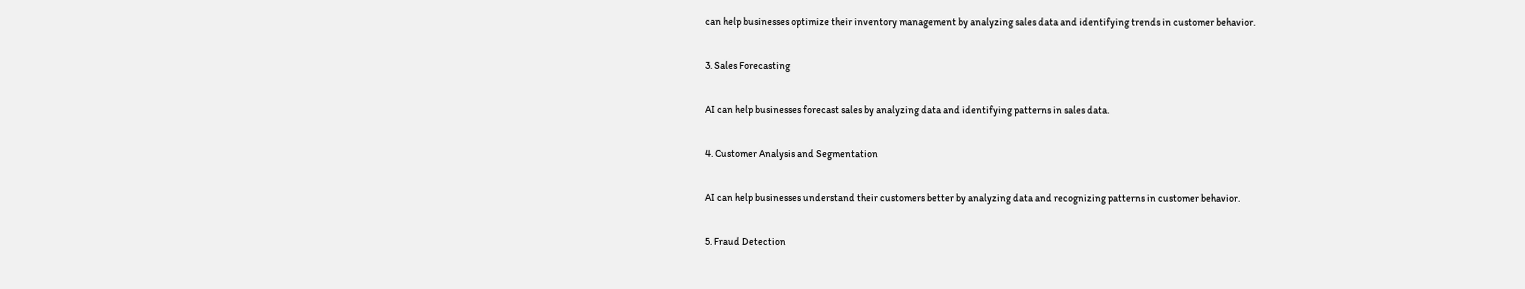can help businesses optimize their inventory management by analyzing sales data and identifying trends in customer behavior.

3. Sales Forecasting

AI can help businesses forecast sales by analyzing data and identifying patterns in sales data.

4. Customer Analysis and Segmentation

AI can help businesses understand their customers better by analyzing data and recognizing patterns in customer behavior.

5. Fraud Detection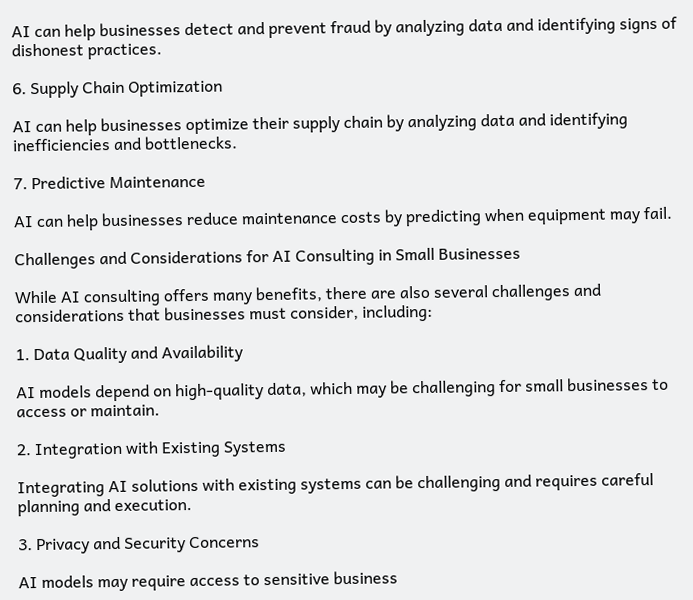AI can help businesses detect and prevent fraud by analyzing data and identifying signs of dishonest practices.

6. Supply Chain Optimization

AI can help businesses optimize their supply chain by analyzing data and identifying inefficiencies and bottlenecks.

7. Predictive Maintenance

AI can help businesses reduce maintenance costs by predicting when equipment may fail.

Challenges and Considerations for AI Consulting in Small Businesses

While AI consulting offers many benefits, there are also several challenges and considerations that businesses must consider, including:

1. Data Quality and Availability

AI models depend on high-quality data, which may be challenging for small businesses to access or maintain.

2. Integration with Existing Systems

Integrating AI solutions with existing systems can be challenging and requires careful planning and execution.

3. Privacy and Security Concerns

AI models may require access to sensitive business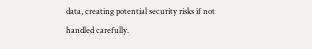data, creating potential security risks if not handled carefully.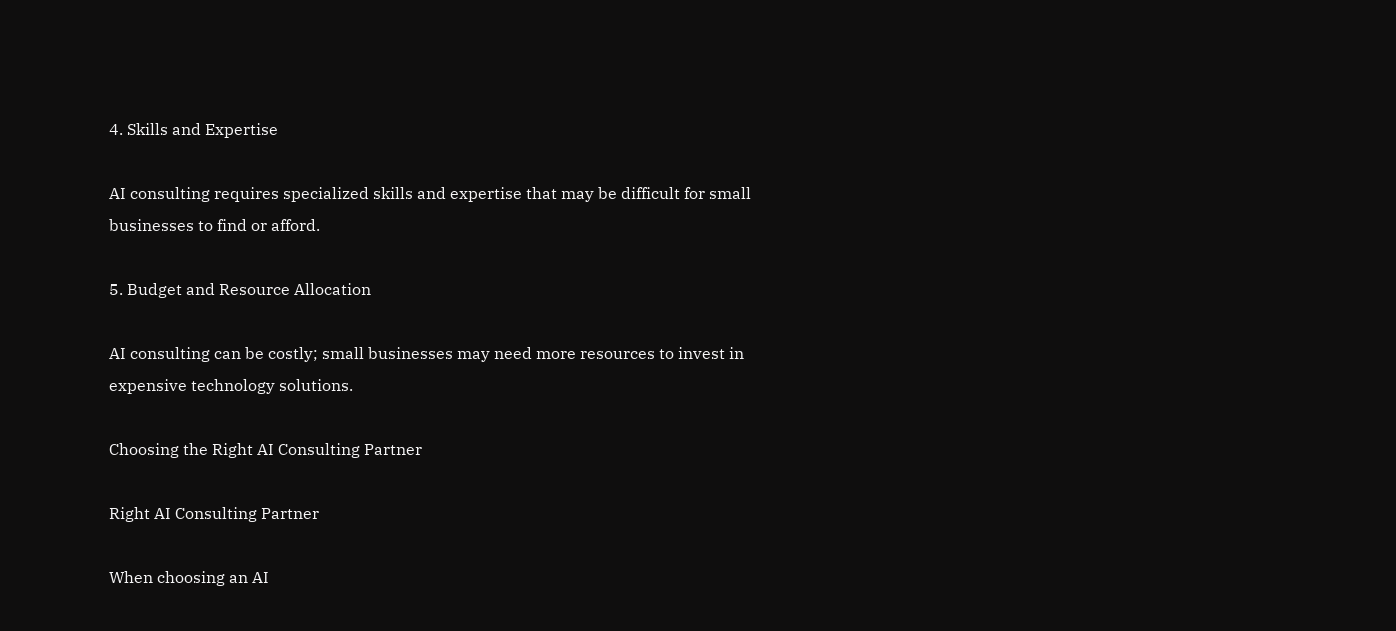4. Skills and Expertise

AI consulting requires specialized skills and expertise that may be difficult for small businesses to find or afford.

5. Budget and Resource Allocation

AI consulting can be costly; small businesses may need more resources to invest in expensive technology solutions.

Choosing the Right AI Consulting Partner

Right AI Consulting Partner

When choosing an AI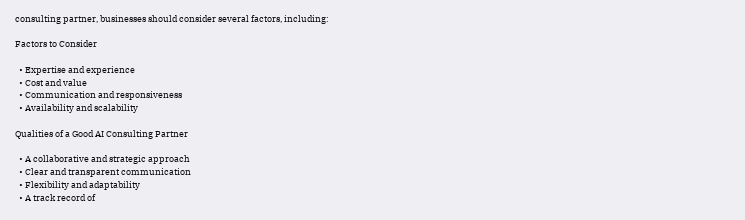consulting partner, businesses should consider several factors, including:

Factors to Consider

  • Expertise and experience
  • Cost and value
  • Communication and responsiveness
  • Availability and scalability

Qualities of a Good AI Consulting Partner

  • A collaborative and strategic approach
  • Clear and transparent communication
  • Flexibility and adaptability
  • A track record of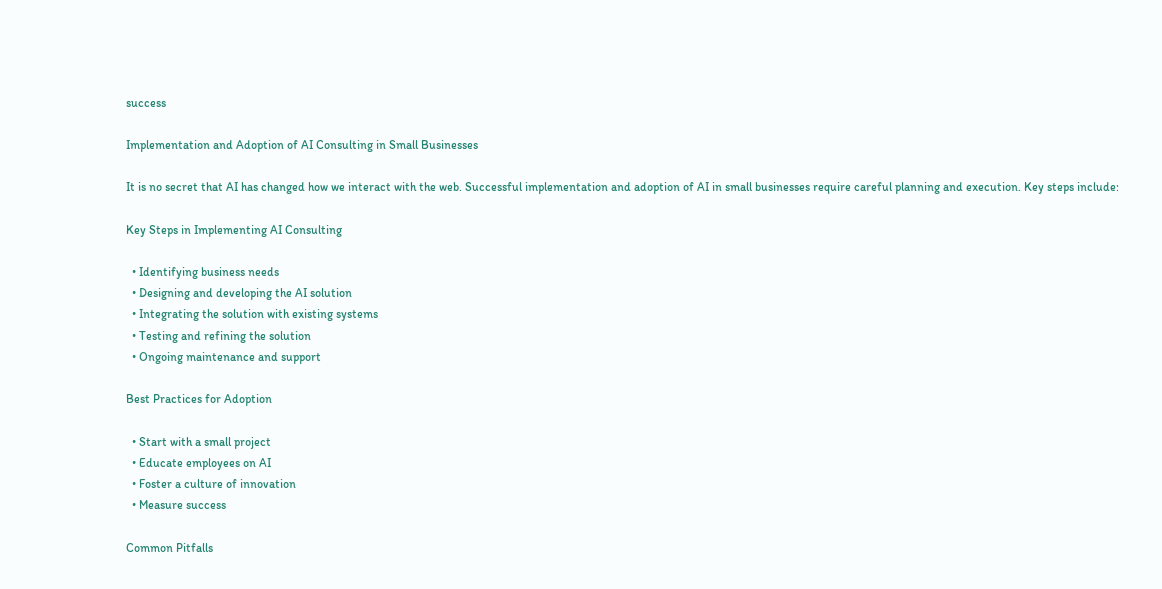success

Implementation and Adoption of AI Consulting in Small Businesses

It is no secret that AI has changed how we interact with the web. Successful implementation and adoption of AI in small businesses require careful planning and execution. Key steps include:

Key Steps in Implementing AI Consulting

  • Identifying business needs
  • Designing and developing the AI solution
  • Integrating the solution with existing systems
  • Testing and refining the solution
  • Ongoing maintenance and support

Best Practices for Adoption

  • Start with a small project
  • Educate employees on AI
  • Foster a culture of innovation
  • Measure success

Common Pitfalls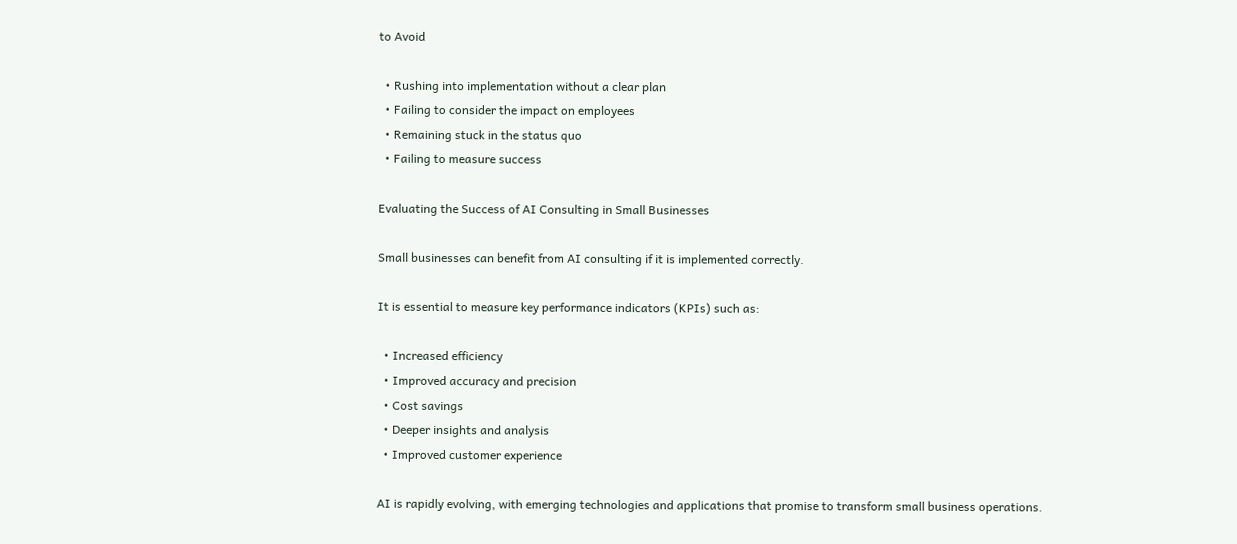to Avoid

  • Rushing into implementation without a clear plan
  • Failing to consider the impact on employees
  • Remaining stuck in the status quo
  • Failing to measure success

Evaluating the Success of AI Consulting in Small Businesses

Small businesses can benefit from AI consulting if it is implemented correctly.

It is essential to measure key performance indicators (KPIs) such as:

  • Increased efficiency
  • Improved accuracy and precision
  • Cost savings
  • Deeper insights and analysis
  • Improved customer experience

AI is rapidly evolving, with emerging technologies and applications that promise to transform small business operations.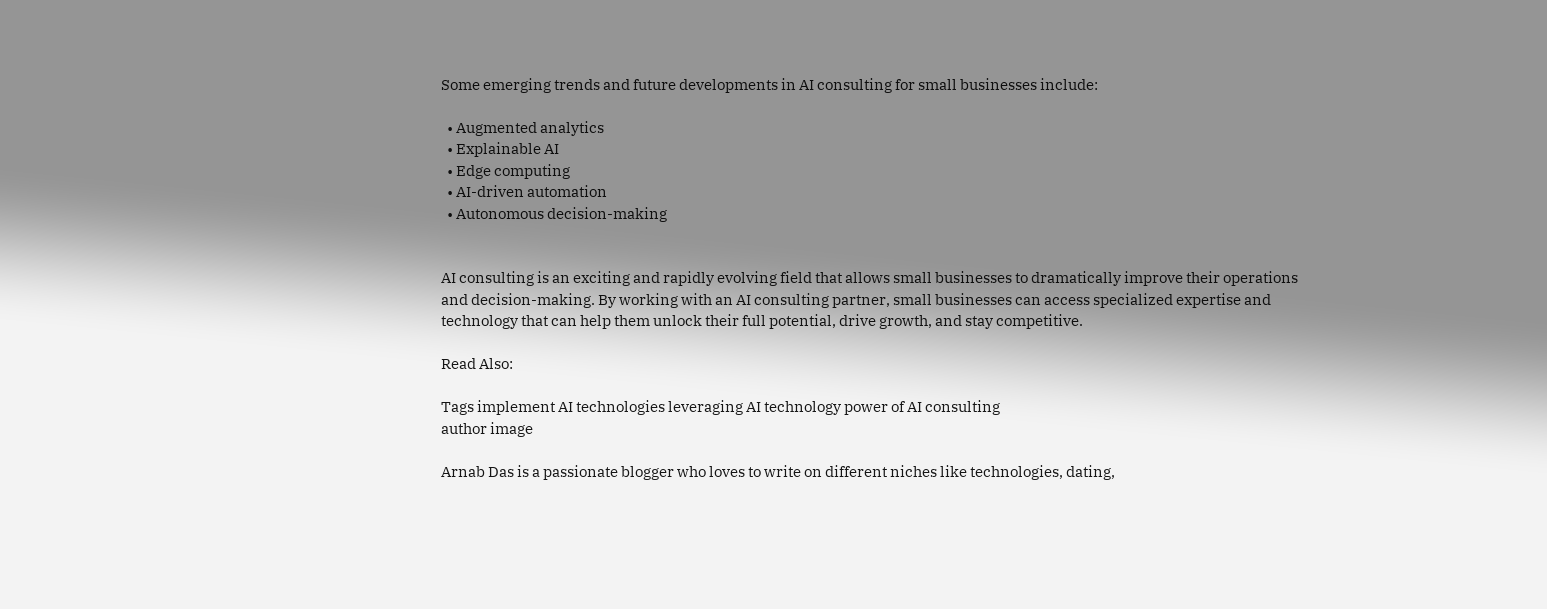Some emerging trends and future developments in AI consulting for small businesses include:

  • Augmented analytics
  • Explainable AI
  • Edge computing
  • AI-driven automation
  • Autonomous decision-making


AI consulting is an exciting and rapidly evolving field that allows small businesses to dramatically improve their operations and decision-making. By working with an AI consulting partner, small businesses can access specialized expertise and technology that can help them unlock their full potential, drive growth, and stay competitive.

Read Also:

Tags implement AI technologies leveraging AI technology power of AI consulting
author image

Arnab Das is a passionate blogger who loves to write on different niches like technologies, dating,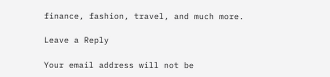finance, fashion, travel, and much more.

Leave a Reply

Your email address will not be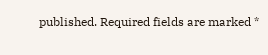published. Required fields are marked *